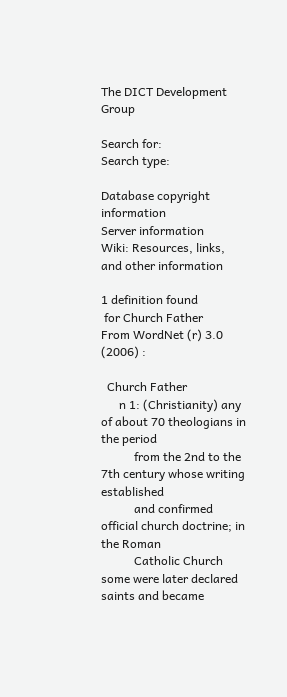The DICT Development Group

Search for:
Search type:

Database copyright information
Server information
Wiki: Resources, links, and other information

1 definition found
 for Church Father
From WordNet (r) 3.0 (2006) :

  Church Father
      n 1: (Christianity) any of about 70 theologians in the period
           from the 2nd to the 7th century whose writing established
           and confirmed official church doctrine; in the Roman
           Catholic Church some were later declared saints and became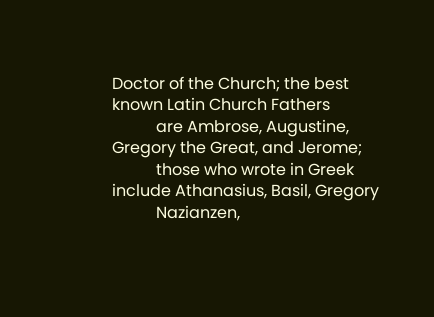Doctor of the Church; the best known Latin Church Fathers
           are Ambrose, Augustine, Gregory the Great, and Jerome;
           those who wrote in Greek include Athanasius, Basil, Gregory
           Nazianzen,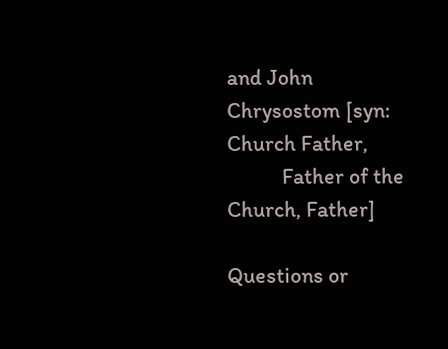and John Chrysostom [syn: Church Father,
           Father of the Church, Father]

Questions or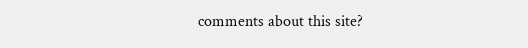comments about this site?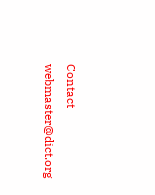Contact webmaster@dict.org